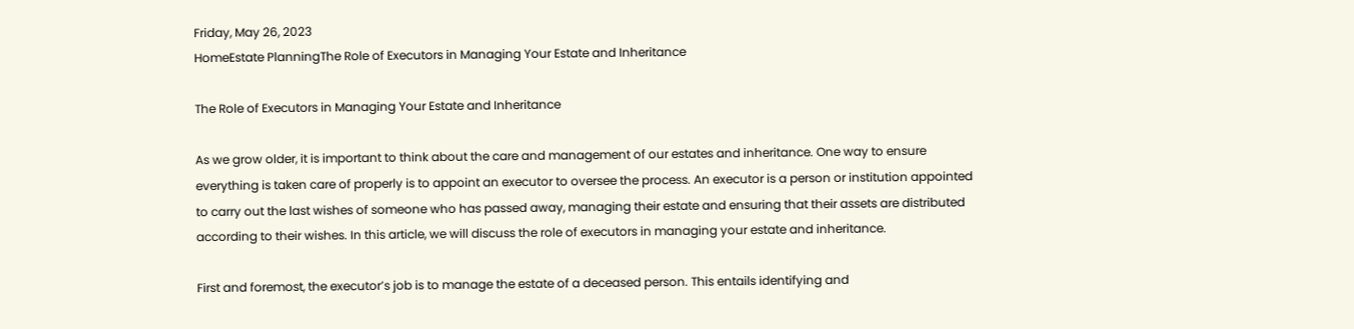Friday, May 26, 2023
HomeEstate PlanningThe Role of Executors in Managing Your Estate and Inheritance

The Role of Executors in Managing Your Estate and Inheritance

As we grow older, it is important to think about the care and management of our estates and inheritance. One way to ensure everything is taken care of properly is to appoint an executor to oversee the process. An executor is a person or institution appointed to carry out the last wishes of someone who has passed away, managing their estate and ensuring that their assets are distributed according to their wishes. In this article, we will discuss the role of executors in managing your estate and inheritance.

First and foremost, the executor’s job is to manage the estate of a deceased person. This entails identifying and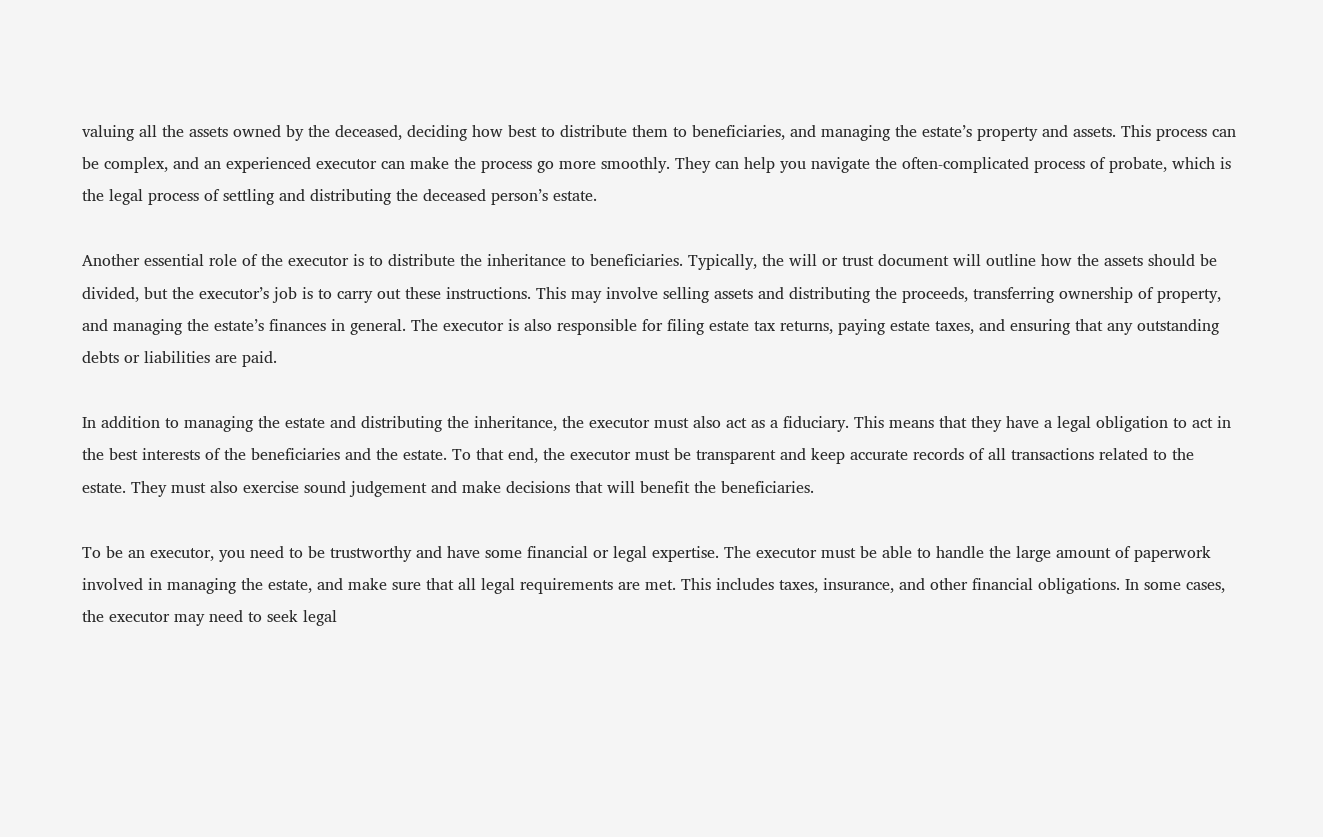valuing all the assets owned by the deceased, deciding how best to distribute them to beneficiaries, and managing the estate’s property and assets. This process can be complex, and an experienced executor can make the process go more smoothly. They can help you navigate the often-complicated process of probate, which is the legal process of settling and distributing the deceased person’s estate.

Another essential role of the executor is to distribute the inheritance to beneficiaries. Typically, the will or trust document will outline how the assets should be divided, but the executor’s job is to carry out these instructions. This may involve selling assets and distributing the proceeds, transferring ownership of property, and managing the estate’s finances in general. The executor is also responsible for filing estate tax returns, paying estate taxes, and ensuring that any outstanding debts or liabilities are paid.

In addition to managing the estate and distributing the inheritance, the executor must also act as a fiduciary. This means that they have a legal obligation to act in the best interests of the beneficiaries and the estate. To that end, the executor must be transparent and keep accurate records of all transactions related to the estate. They must also exercise sound judgement and make decisions that will benefit the beneficiaries.

To be an executor, you need to be trustworthy and have some financial or legal expertise. The executor must be able to handle the large amount of paperwork involved in managing the estate, and make sure that all legal requirements are met. This includes taxes, insurance, and other financial obligations. In some cases, the executor may need to seek legal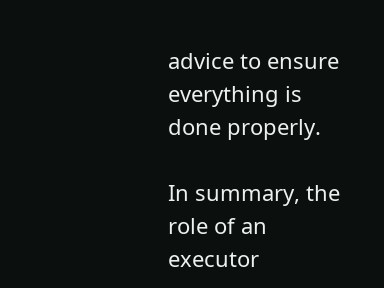advice to ensure everything is done properly.

In summary, the role of an executor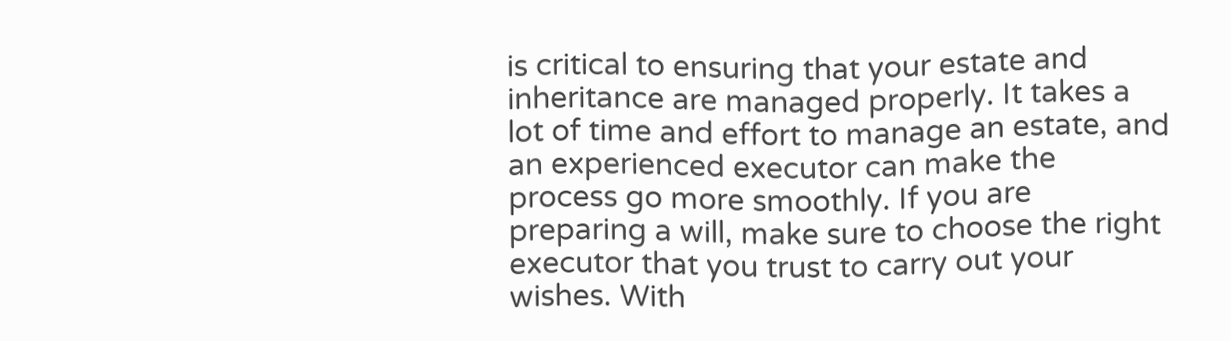is critical to ensuring that your estate and inheritance are managed properly. It takes a lot of time and effort to manage an estate, and an experienced executor can make the process go more smoothly. If you are preparing a will, make sure to choose the right executor that you trust to carry out your wishes. With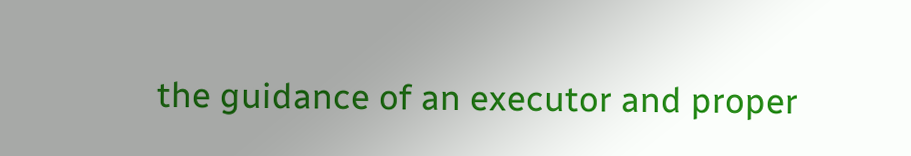the guidance of an executor and proper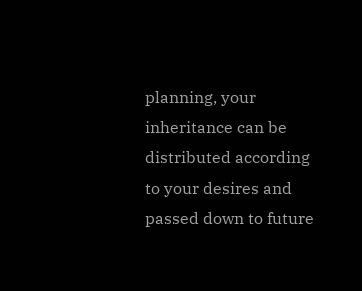planning, your inheritance can be distributed according to your desires and passed down to future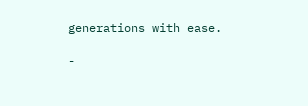generations with ease.

-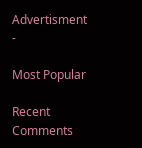Advertisment -

Most Popular

Recent Comments